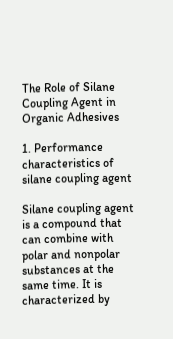The Role of Silane Coupling Agent in Organic Adhesives

1. Performance characteristics of silane coupling agent

Silane coupling agent is a compound that can combine with polar and nonpolar substances at the same time. It is characterized by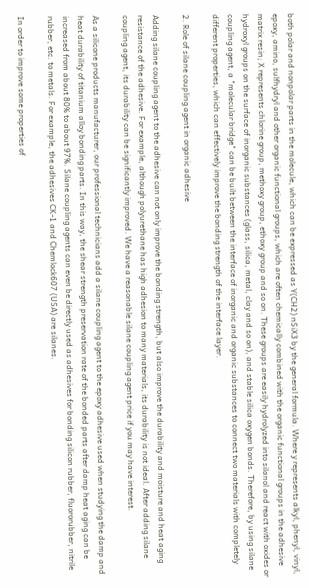both polar and nonpolar parts in the molecule, which can be expressed as Y(CH2) nSiX3 by the general formula. Where y represents alkyl, phenyl, vinyl, epoxy, amino, sulfhydryl and other organic functional groups, which are often chemically combined with the organic functional groups in the adhesive matrix resin; X represents chlorine group, methoxy group, ethoxy group and so on. These groups are easily hydrolyzed into silanol and react with oxides or hydroxyl groups on the surface of inorganic substances (glass, silica, metal, clay and so on), and stable silica oxygen bonds. Therefore, by using silane coupling agent, a "molecular bridge" can be built between the interface of inorganic and organic substances to connect two materials with completely different properties, which can effectively improve the bonding strength of the interface layer.

2. Role of silane coupling agent in organic adhesive

Adding silane coupling agent to the adhesive can not only improve the bonding strength, but also improve the durability and moisture and heat aging resistance of the adhesive. For example, although polyurethane has high adhesion to many materials, its durability is not ideal. After adding silane coupling agent, its durability can be significantly improved. We have a reasonable silane coupling agent price if you may have interest.

As a silicone products manufacturer, our professional technicians add a silane coupling agent to the epoxy adhesive used when studying the damp and heat durability of titanium alloy bonding parts. In this way, the shear strength preservation rate of the bonded parts after damp heat aging can be increased from about 80% to about 97%. Silane coupling agents can even be directly used as adhesives for bonding silicon rubber, fluororubber, nitrile rubber, etc. to metals. For example, the adhesives CK-1 and Chemlock607 (USA) are silanes.

In order to improve some properties of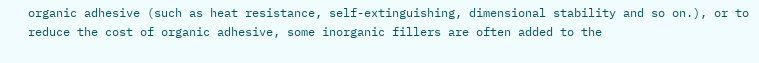organic adhesive (such as heat resistance, self-extinguishing, dimensional stability and so on.), or to reduce the cost of organic adhesive, some inorganic fillers are often added to the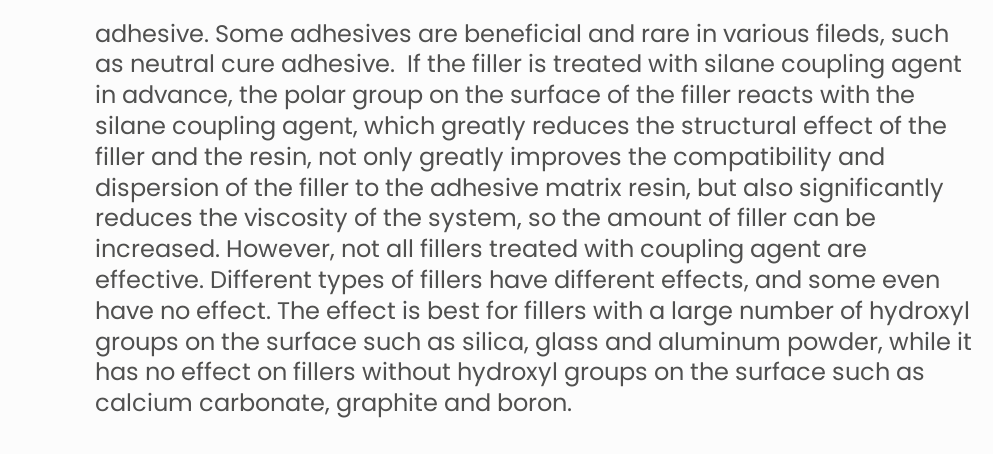adhesive. Some adhesives are beneficial and rare in various fileds, such as neutral cure adhesive.  If the filler is treated with silane coupling agent in advance, the polar group on the surface of the filler reacts with the silane coupling agent, which greatly reduces the structural effect of the filler and the resin, not only greatly improves the compatibility and dispersion of the filler to the adhesive matrix resin, but also significantly reduces the viscosity of the system, so the amount of filler can be increased. However, not all fillers treated with coupling agent are effective. Different types of fillers have different effects, and some even have no effect. The effect is best for fillers with a large number of hydroxyl groups on the surface such as silica, glass and aluminum powder, while it has no effect on fillers without hydroxyl groups on the surface such as calcium carbonate, graphite and boron.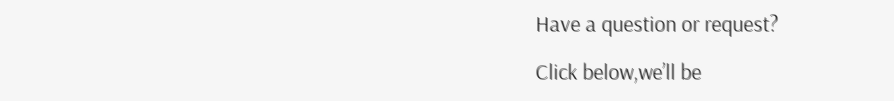Have a question or request?

Click below,we’ll be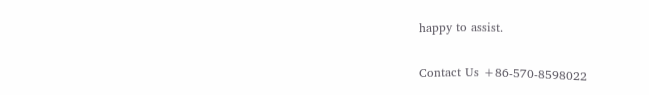happy to assist.


Contact Us +86-570-8598022